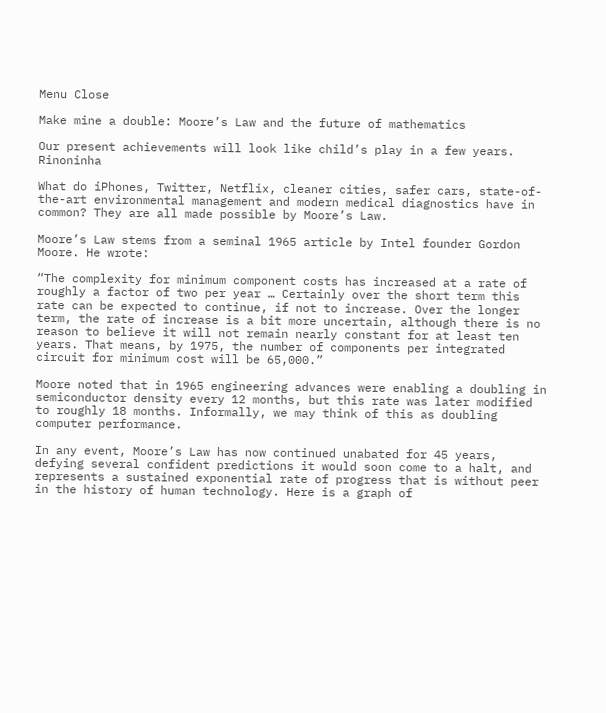Menu Close

Make mine a double: Moore’s Law and the future of mathematics

Our present achievements will look like child’s play in a few years. Rinoninha

What do iPhones, Twitter, Netflix, cleaner cities, safer cars, state-of-the-art environmental management and modern medical diagnostics have in common? They are all made possible by Moore’s Law.

Moore’s Law stems from a seminal 1965 article by Intel founder Gordon Moore. He wrote:

“The complexity for minimum component costs has increased at a rate of roughly a factor of two per year … Certainly over the short term this rate can be expected to continue, if not to increase. Over the longer term, the rate of increase is a bit more uncertain, although there is no reason to believe it will not remain nearly constant for at least ten years. That means, by 1975, the number of components per integrated circuit for minimum cost will be 65,000.”

Moore noted that in 1965 engineering advances were enabling a doubling in semiconductor density every 12 months, but this rate was later modified to roughly 18 months. Informally, we may think of this as doubling computer performance.

In any event, Moore’s Law has now continued unabated for 45 years, defying several confident predictions it would soon come to a halt, and represents a sustained exponential rate of progress that is without peer in the history of human technology. Here is a graph of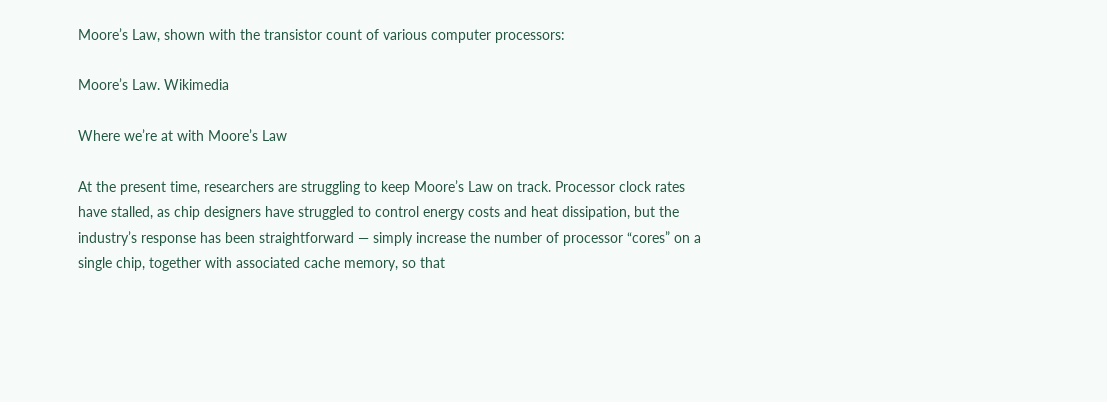Moore’s Law, shown with the transistor count of various computer processors:

Moore’s Law. Wikimedia

Where we’re at with Moore’s Law

At the present time, researchers are struggling to keep Moore’s Law on track. Processor clock rates have stalled, as chip designers have struggled to control energy costs and heat dissipation, but the industry’s response has been straightforward — simply increase the number of processor “cores” on a single chip, together with associated cache memory, so that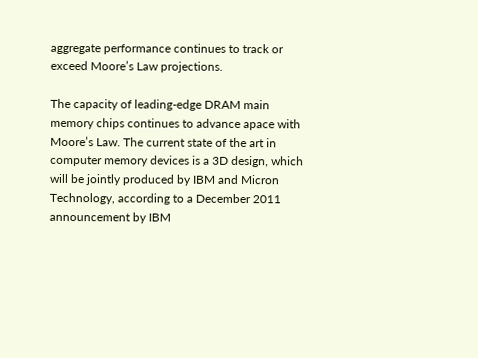aggregate performance continues to track or exceed Moore’s Law projections.

The capacity of leading-edge DRAM main memory chips continues to advance apace with Moore’s Law. The current state of the art in computer memory devices is a 3D design, which will be jointly produced by IBM and Micron Technology, according to a December 2011 announcement by IBM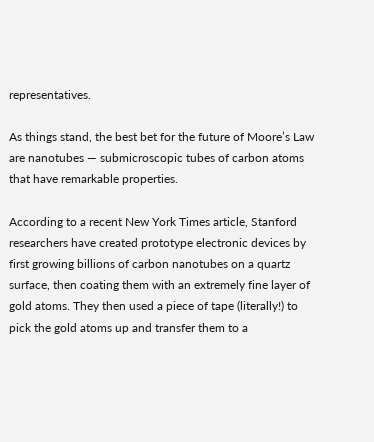representatives.

As things stand, the best bet for the future of Moore’s Law are nanotubes — submicroscopic tubes of carbon atoms that have remarkable properties.

According to a recent New York Times article, Stanford researchers have created prototype electronic devices by first growing billions of carbon nanotubes on a quartz surface, then coating them with an extremely fine layer of gold atoms. They then used a piece of tape (literally!) to pick the gold atoms up and transfer them to a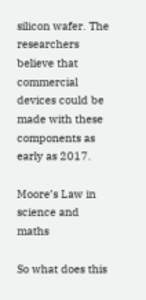silicon wafer. The researchers believe that commercial devices could be made with these components as early as 2017.

Moore’s Law in science and maths

So what does this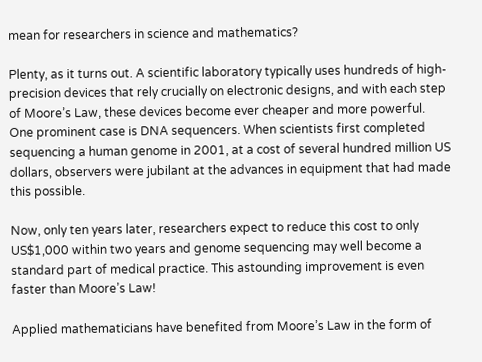mean for researchers in science and mathematics?

Plenty, as it turns out. A scientific laboratory typically uses hundreds of high-precision devices that rely crucially on electronic designs, and with each step of Moore’s Law, these devices become ever cheaper and more powerful. One prominent case is DNA sequencers. When scientists first completed sequencing a human genome in 2001, at a cost of several hundred million US dollars, observers were jubilant at the advances in equipment that had made this possible.

Now, only ten years later, researchers expect to reduce this cost to only US$1,000 within two years and genome sequencing may well become a standard part of medical practice. This astounding improvement is even faster than Moore’s Law!

Applied mathematicians have benefited from Moore’s Law in the form of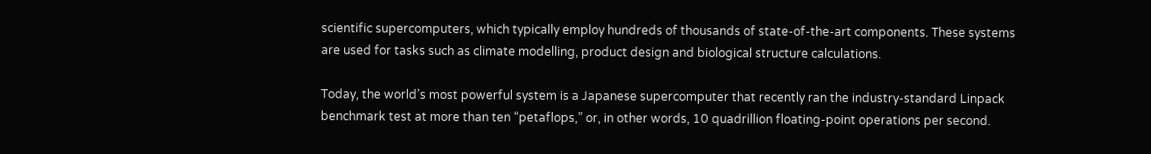scientific supercomputers, which typically employ hundreds of thousands of state-of-the-art components. These systems are used for tasks such as climate modelling, product design and biological structure calculations.

Today, the world’s most powerful system is a Japanese supercomputer that recently ran the industry-standard Linpack benchmark test at more than ten “petaflops,” or, in other words, 10 quadrillion floating-point operations per second.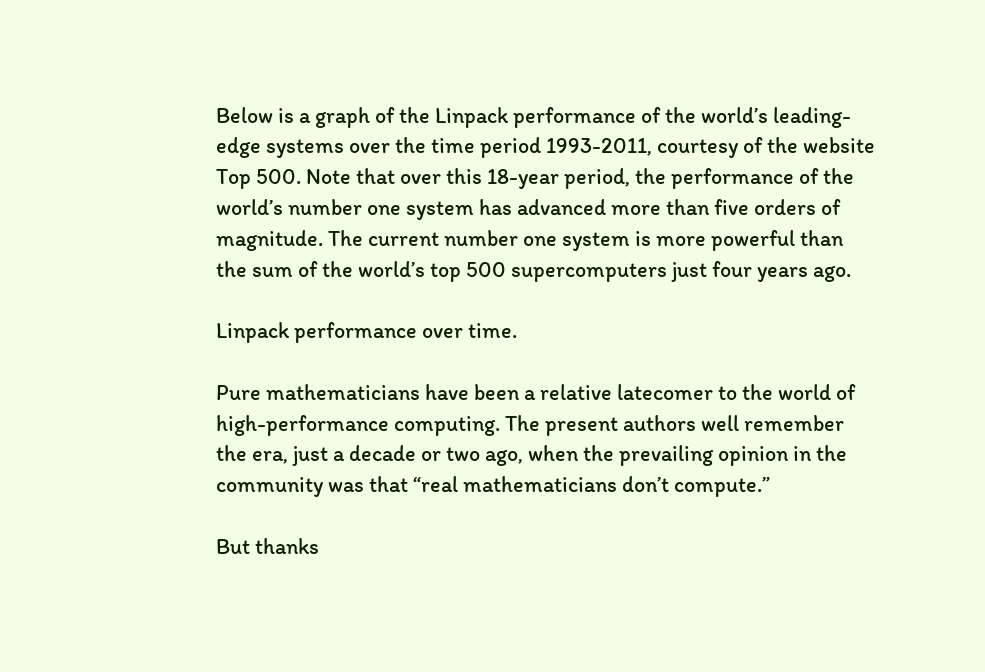Below is a graph of the Linpack performance of the world’s leading-edge systems over the time period 1993-2011, courtesy of the website Top 500. Note that over this 18-year period, the performance of the world’s number one system has advanced more than five orders of magnitude. The current number one system is more powerful than the sum of the world’s top 500 supercomputers just four years ago.

Linpack performance over time.

Pure mathematicians have been a relative latecomer to the world of high-performance computing. The present authors well remember the era, just a decade or two ago, when the prevailing opinion in the community was that “real mathematicians don’t compute.”

But thanks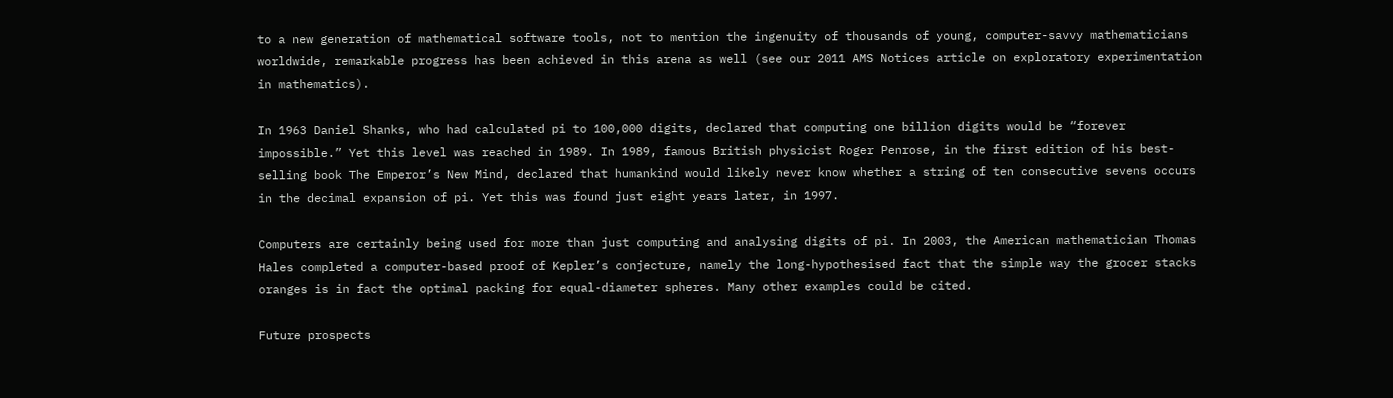to a new generation of mathematical software tools, not to mention the ingenuity of thousands of young, computer-savvy mathematicians worldwide, remarkable progress has been achieved in this arena as well (see our 2011 AMS Notices article on exploratory experimentation in mathematics).

In 1963 Daniel Shanks, who had calculated pi to 100,000 digits, declared that computing one billion digits would be “forever impossible.” Yet this level was reached in 1989. In 1989, famous British physicist Roger Penrose, in the first edition of his best-selling book The Emperor’s New Mind, declared that humankind would likely never know whether a string of ten consecutive sevens occurs in the decimal expansion of pi. Yet this was found just eight years later, in 1997.

Computers are certainly being used for more than just computing and analysing digits of pi. In 2003, the American mathematician Thomas Hales completed a computer-based proof of Kepler’s conjecture, namely the long-hypothesised fact that the simple way the grocer stacks oranges is in fact the optimal packing for equal-diameter spheres. Many other examples could be cited.

Future prospects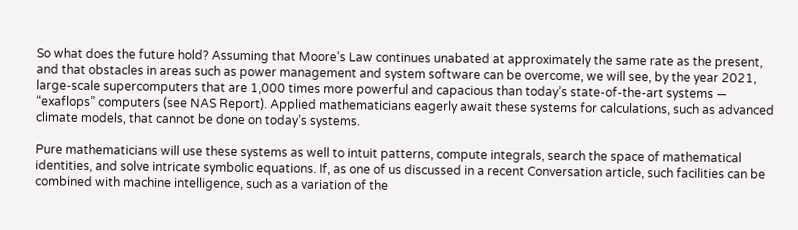So what does the future hold? Assuming that Moore’s Law continues unabated at approximately the same rate as the present, and that obstacles in areas such as power management and system software can be overcome, we will see, by the year 2021, large-scale supercomputers that are 1,000 times more powerful and capacious than today’s state-of-the-art systems — “exaflops” computers (see NAS Report). Applied mathematicians eagerly await these systems for calculations, such as advanced climate models, that cannot be done on today’s systems.

Pure mathematicians will use these systems as well to intuit patterns, compute integrals, search the space of mathematical identities, and solve intricate symbolic equations. If, as one of us discussed in a recent Conversation article, such facilities can be combined with machine intelligence, such as a variation of the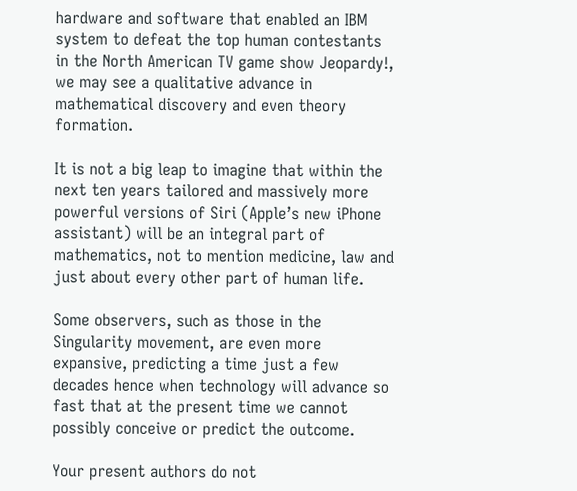hardware and software that enabled an IBM system to defeat the top human contestants in the North American TV game show Jeopardy!, we may see a qualitative advance in mathematical discovery and even theory formation.

It is not a big leap to imagine that within the next ten years tailored and massively more powerful versions of Siri (Apple’s new iPhone assistant) will be an integral part of mathematics, not to mention medicine, law and just about every other part of human life.

Some observers, such as those in the Singularity movement, are even more expansive, predicting a time just a few decades hence when technology will advance so fast that at the present time we cannot possibly conceive or predict the outcome.

Your present authors do not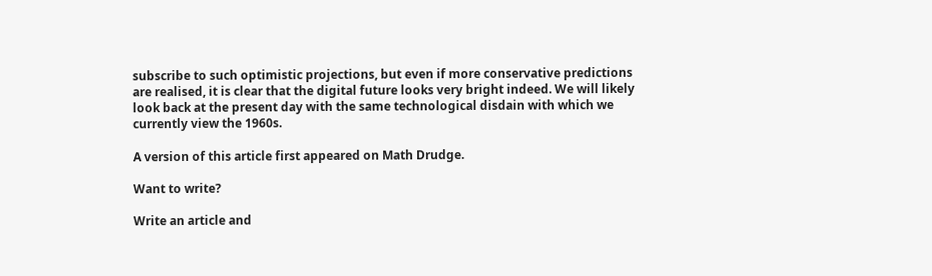subscribe to such optimistic projections, but even if more conservative predictions are realised, it is clear that the digital future looks very bright indeed. We will likely look back at the present day with the same technological disdain with which we currently view the 1960s.

A version of this article first appeared on Math Drudge.

Want to write?

Write an article and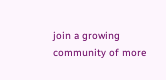join a growing community of more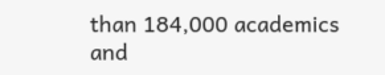than 184,000 academics and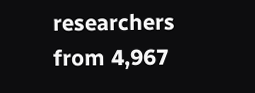researchers from 4,967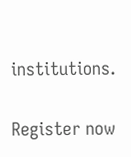institutions.

Register now